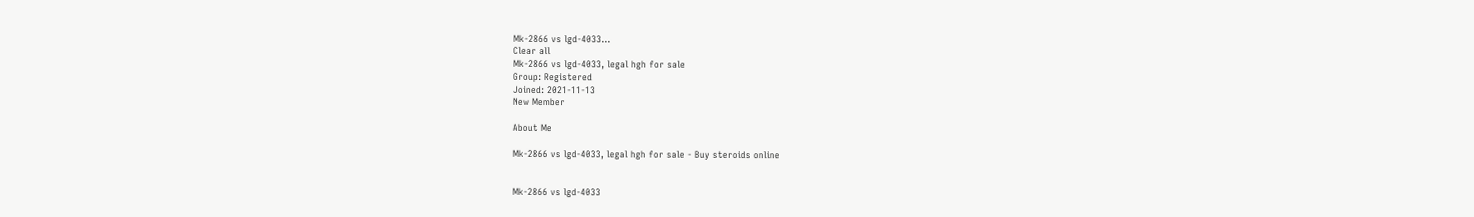Mk-2866 vs lgd-4033...
Clear all
Mk-2866 vs lgd-4033, legal hgh for sale
Group: Registered
Joined: 2021-11-13
New Member

About Me

Mk-2866 vs lgd-4033, legal hgh for sale - Buy steroids online


Mk-2866 vs lgd-4033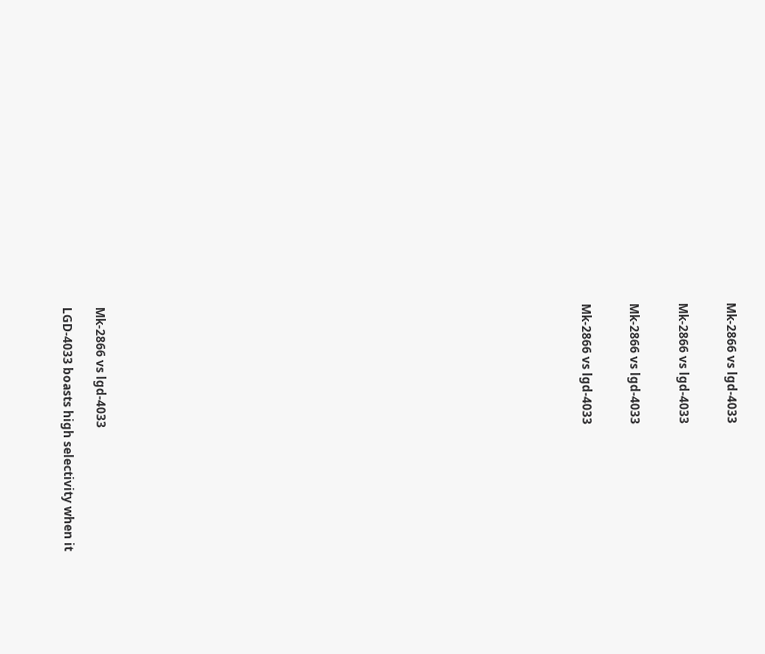Mk-2866 vs lgd-4033


Mk-2866 vs lgd-4033


Mk-2866 vs lgd-4033


Mk-2866 vs lgd-4033





























Mk-2866 vs lgd-4033

LGD-4033 boasts high selectivity when it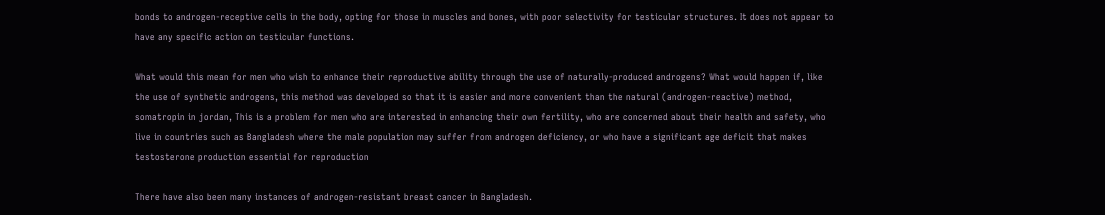bonds to androgen-receptive cells in the body, opting for those in muscles and bones, with poor selectivity for testicular structures. It does not appear to have any specific action on testicular functions.

What would this mean for men who wish to enhance their reproductive ability through the use of naturally-produced androgens? What would happen if, like the use of synthetic androgens, this method was developed so that it is easier and more convenient than the natural (androgen-reactive) method, somatropin in jordan, This is a problem for men who are interested in enhancing their own fertility, who are concerned about their health and safety, who live in countries such as Bangladesh where the male population may suffer from androgen deficiency, or who have a significant age deficit that makes testosterone production essential for reproduction

There have also been many instances of androgen-resistant breast cancer in Bangladesh.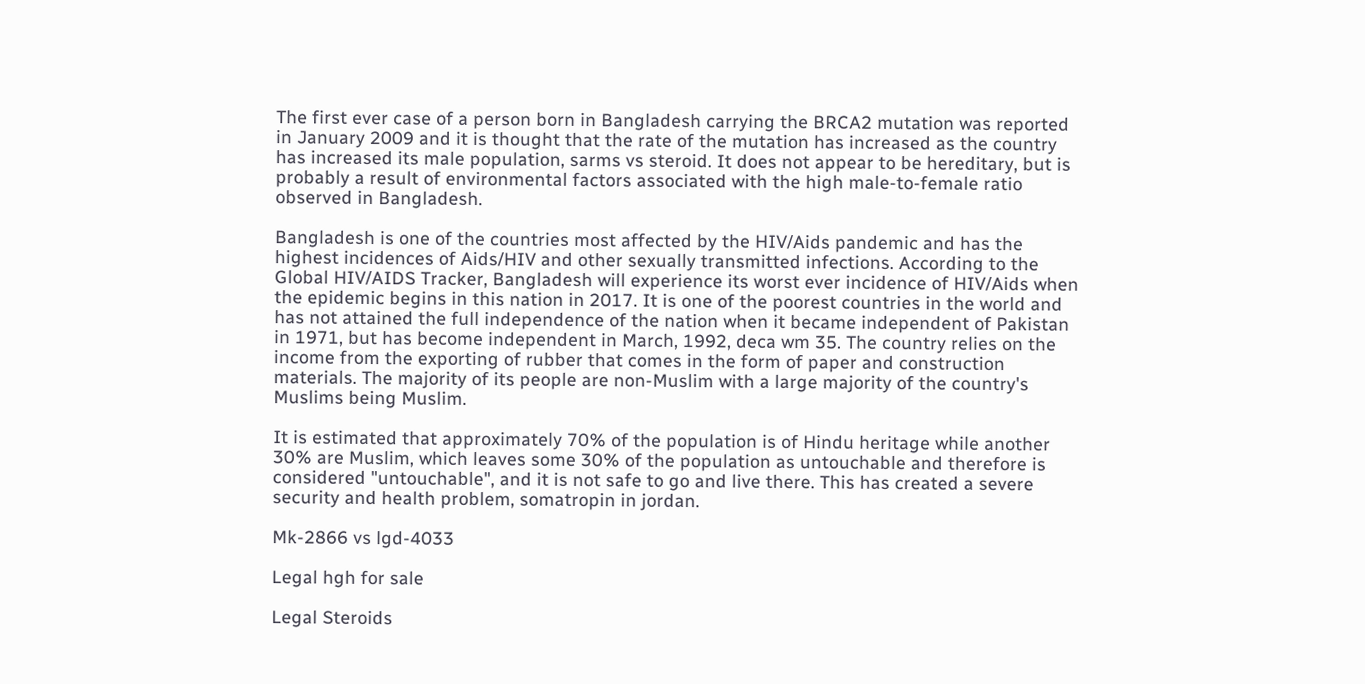The first ever case of a person born in Bangladesh carrying the BRCA2 mutation was reported in January 2009 and it is thought that the rate of the mutation has increased as the country has increased its male population, sarms vs steroid. It does not appear to be hereditary, but is probably a result of environmental factors associated with the high male-to-female ratio observed in Bangladesh.

Bangladesh is one of the countries most affected by the HIV/Aids pandemic and has the highest incidences of Aids/HIV and other sexually transmitted infections. According to the Global HIV/AIDS Tracker, Bangladesh will experience its worst ever incidence of HIV/Aids when the epidemic begins in this nation in 2017. It is one of the poorest countries in the world and has not attained the full independence of the nation when it became independent of Pakistan in 1971, but has become independent in March, 1992, deca wm 35. The country relies on the income from the exporting of rubber that comes in the form of paper and construction materials. The majority of its people are non-Muslim with a large majority of the country's Muslims being Muslim.

It is estimated that approximately 70% of the population is of Hindu heritage while another 30% are Muslim, which leaves some 30% of the population as untouchable and therefore is considered "untouchable", and it is not safe to go and live there. This has created a severe security and health problem, somatropin in jordan.

Mk-2866 vs lgd-4033

Legal hgh for sale

Legal Steroids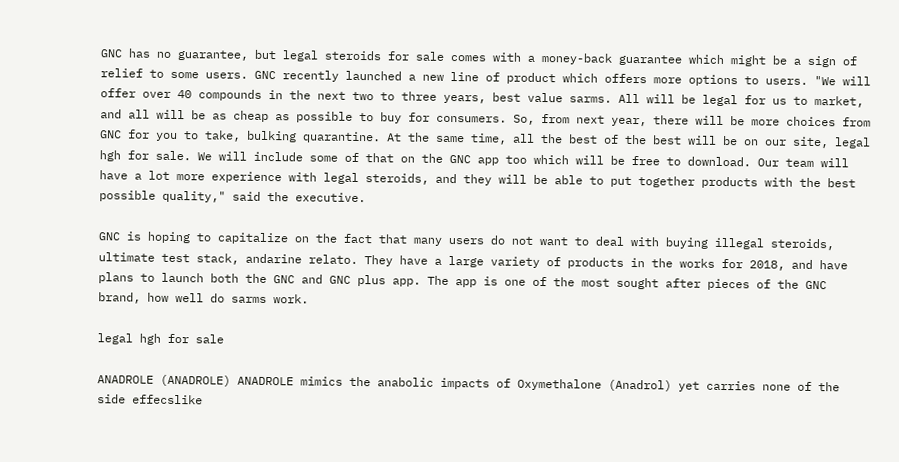GNC has no guarantee, but legal steroids for sale comes with a money-back guarantee which might be a sign of relief to some users. GNC recently launched a new line of product which offers more options to users. "We will offer over 40 compounds in the next two to three years, best value sarms. All will be legal for us to market, and all will be as cheap as possible to buy for consumers. So, from next year, there will be more choices from GNC for you to take, bulking quarantine. At the same time, all the best of the best will be on our site, legal hgh for sale. We will include some of that on the GNC app too which will be free to download. Our team will have a lot more experience with legal steroids, and they will be able to put together products with the best possible quality," said the executive.

GNC is hoping to capitalize on the fact that many users do not want to deal with buying illegal steroids, ultimate test stack, andarine relato. They have a large variety of products in the works for 2018, and have plans to launch both the GNC and GNC plus app. The app is one of the most sought after pieces of the GNC brand, how well do sarms work.

legal hgh for sale

ANADROLE (ANADROLE) ANADROLE mimics the anabolic impacts of Oxymethalone (Anadrol) yet carries none of the side effecslike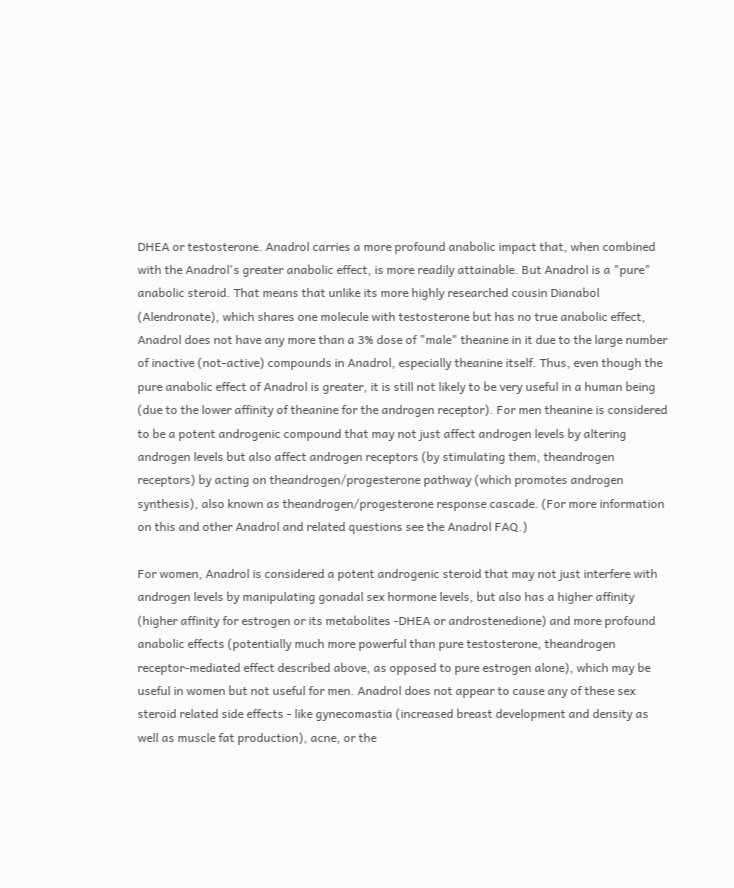DHEA or testosterone. Anadrol carries a more profound anabolic impact that, when combined with the Anadrol's greater anabolic effect, is more readily attainable. But Anadrol is a "pure" anabolic steroid. That means that unlike its more highly researched cousin Dianabol (Alendronate), which shares one molecule with testosterone but has no true anabolic effect, Anadrol does not have any more than a 3% dose of "male" theanine in it due to the large number of inactive (not-active) compounds in Anadrol, especially theanine itself. Thus, even though the pure anabolic effect of Anadrol is greater, it is still not likely to be very useful in a human being (due to the lower affinity of theanine for the androgen receptor). For men theanine is considered to be a potent androgenic compound that may not just affect androgen levels by altering androgen levels but also affect androgen receptors (by stimulating them, theandrogen receptors) by acting on theandrogen/progesterone pathway (which promotes androgen synthesis), also known as theandrogen/progesterone response cascade. (For more information on this and other Anadrol and related questions see the Anadrol FAQ.)

For women, Anadrol is considered a potent androgenic steroid that may not just interfere with androgen levels by manipulating gonadal sex hormone levels, but also has a higher affinity (higher affinity for estrogen or its metabolites -DHEA or androstenedione) and more profound anabolic effects (potentially much more powerful than pure testosterone, theandrogen receptor-mediated effect described above, as opposed to pure estrogen alone), which may be useful in women but not useful for men. Anadrol does not appear to cause any of these sex steroid related side effects - like gynecomastia (increased breast development and density as well as muscle fat production), acne, or the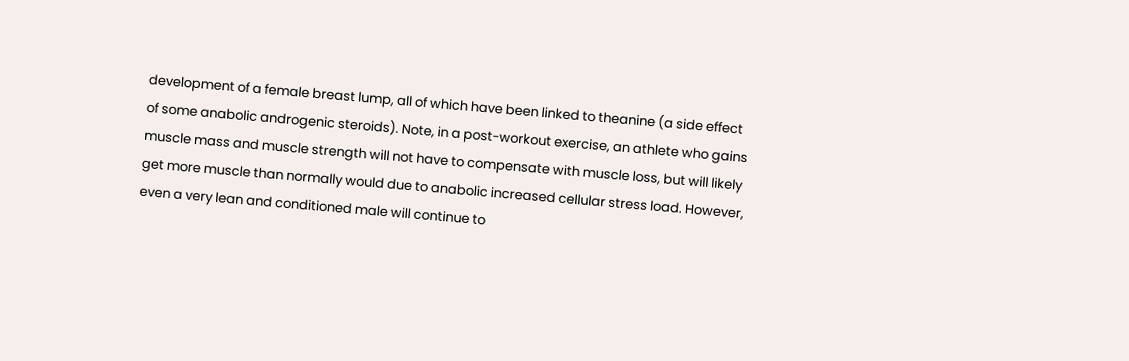development of a female breast lump, all of which have been linked to theanine (a side effect of some anabolic androgenic steroids). Note, in a post-workout exercise, an athlete who gains muscle mass and muscle strength will not have to compensate with muscle loss, but will likely get more muscle than normally would due to anabolic increased cellular stress load. However, even a very lean and conditioned male will continue to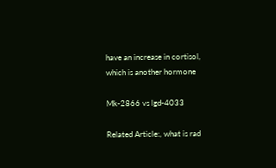have an increase in cortisol, which is another hormone

Mk-2866 vs lgd-4033

Related Article:, what is rad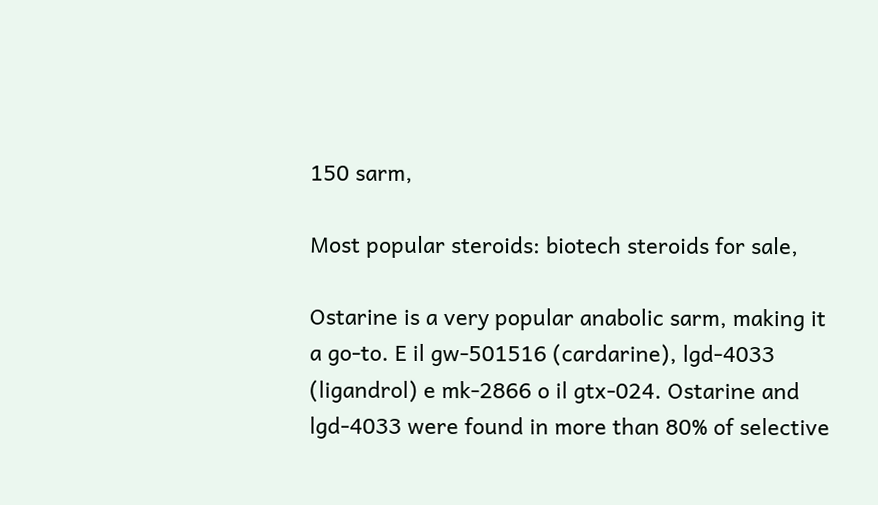150 sarm,

Most popular steroids: biotech steroids for sale,

Ostarine is a very popular anabolic sarm, making it a go-to. E il gw-501516 (cardarine), lgd-4033 (ligandrol) e mk-2866 o il gtx-024. Ostarine and lgd-4033 were found in more than 80% of selective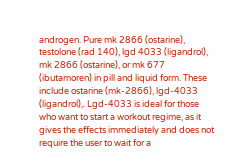androgen. Pure mk 2866 (ostarine), testolone (rad 140), lgd 4033 (ligandrol), mk 2866 (ostarine), or mk 677 (ibutamoren) in pill and liquid form. These include ostarine (mk-2866), lgd-4033 (ligandrol),. Lgd-4033 is ideal for those who want to start a workout regime, as it gives the effects immediately and does not require the user to wait for a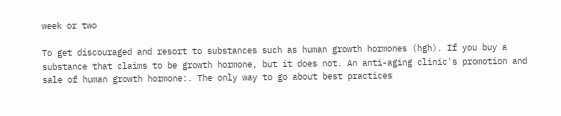week or two

To get discouraged and resort to substances such as human growth hormones (hgh). If you buy a substance that claims to be growth hormone, but it does not. An anti-aging clinic's promotion and sale of human growth hormone:. The only way to go about best practices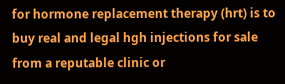for hormone replacement therapy (hrt) is to buy real and legal hgh injections for sale from a reputable clinic or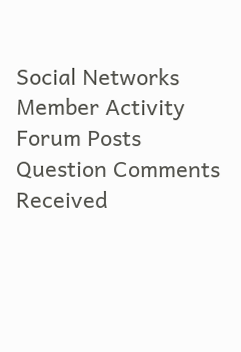Social Networks
Member Activity
Forum Posts
Question Comments
Received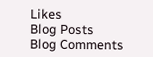Likes
Blog Posts
Blog Comments